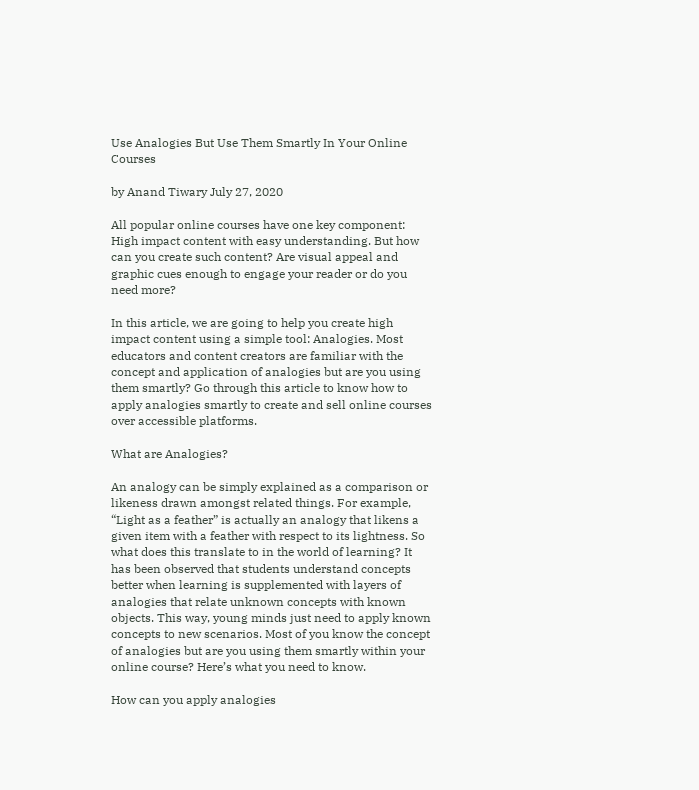Use Analogies But Use Them Smartly In Your Online Courses

by Anand Tiwary July 27, 2020

All popular online courses have one key component: High impact content with easy understanding. But how can you create such content? Are visual appeal and graphic cues enough to engage your reader or do you need more?

In this article, we are going to help you create high impact content using a simple tool: Analogies. Most educators and content creators are familiar with the concept and application of analogies but are you using them smartly? Go through this article to know how to apply analogies smartly to create and sell online courses over accessible platforms.

What are Analogies?

An analogy can be simply explained as a comparison or likeness drawn amongst related things. For example, “Light as a feather” is actually an analogy that likens a given item with a feather with respect to its lightness. So what does this translate to in the world of learning? It has been observed that students understand concepts better when learning is supplemented with layers of analogies that relate unknown concepts with known objects. This way, young minds just need to apply known concepts to new scenarios. Most of you know the concept of analogies but are you using them smartly within your online course? Here’s what you need to know.

How can you apply analogies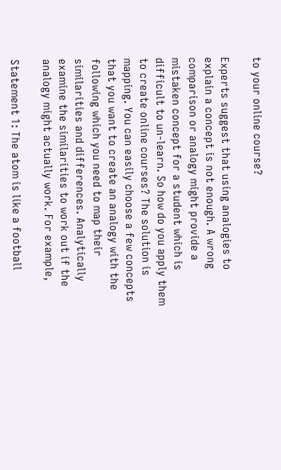to your online course?

Experts suggest that using analogies to explain a concept is not enough. A wrong comparison or analogy might provide a mistaken concept for a student which is difficult to un-learn. So how do you apply them to create online courses? The solution is mapping. You can easily choose a few concepts that you want to create an analogy with the following which you need to map their similarities and differences. Analytically examine the similarities to work out if the analogy might actually work. For example,

Statement 1: The atom is like a football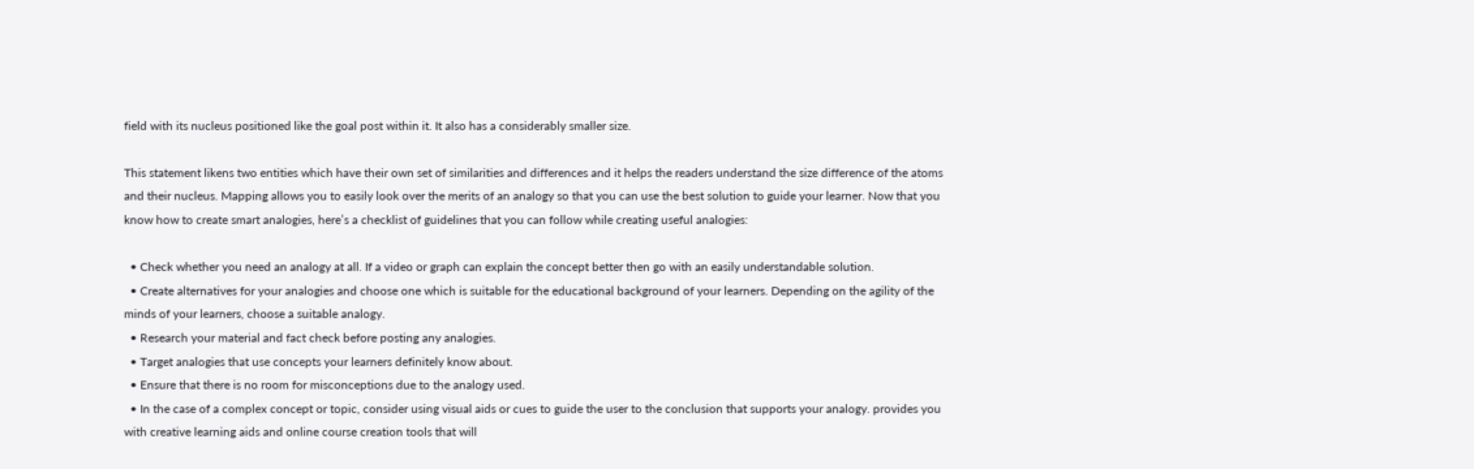field with its nucleus positioned like the goal post within it. It also has a considerably smaller size.

This statement likens two entities which have their own set of similarities and differences and it helps the readers understand the size difference of the atoms and their nucleus. Mapping allows you to easily look over the merits of an analogy so that you can use the best solution to guide your learner. Now that you know how to create smart analogies, here’s a checklist of guidelines that you can follow while creating useful analogies:

  • Check whether you need an analogy at all. If a video or graph can explain the concept better then go with an easily understandable solution.
  • Create alternatives for your analogies and choose one which is suitable for the educational background of your learners. Depending on the agility of the minds of your learners, choose a suitable analogy.
  • Research your material and fact check before posting any analogies.
  • Target analogies that use concepts your learners definitely know about.
  • Ensure that there is no room for misconceptions due to the analogy used.
  • In the case of a complex concept or topic, consider using visual aids or cues to guide the user to the conclusion that supports your analogy. provides you with creative learning aids and online course creation tools that will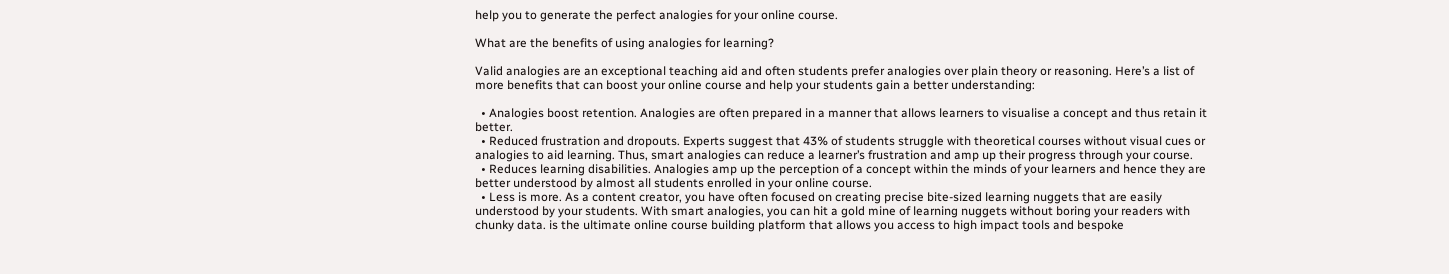help you to generate the perfect analogies for your online course.

What are the benefits of using analogies for learning?

Valid analogies are an exceptional teaching aid and often students prefer analogies over plain theory or reasoning. Here’s a list of more benefits that can boost your online course and help your students gain a better understanding:

  • Analogies boost retention. Analogies are often prepared in a manner that allows learners to visualise a concept and thus retain it better.
  • Reduced frustration and dropouts. Experts suggest that 43% of students struggle with theoretical courses without visual cues or analogies to aid learning. Thus, smart analogies can reduce a learner’s frustration and amp up their progress through your course.
  • Reduces learning disabilities. Analogies amp up the perception of a concept within the minds of your learners and hence they are better understood by almost all students enrolled in your online course.
  • Less is more. As a content creator, you have often focused on creating precise bite-sized learning nuggets that are easily understood by your students. With smart analogies, you can hit a gold mine of learning nuggets without boring your readers with chunky data. is the ultimate online course building platform that allows you access to high impact tools and bespoke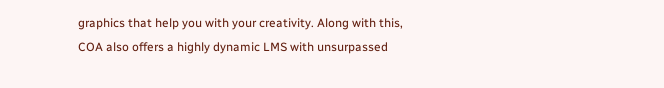graphics that help you with your creativity. Along with this, COA also offers a highly dynamic LMS with unsurpassed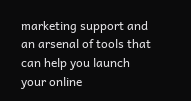marketing support and an arsenal of tools that can help you launch your online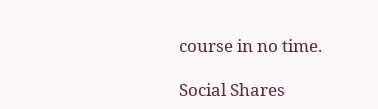course in no time.

Social Shares